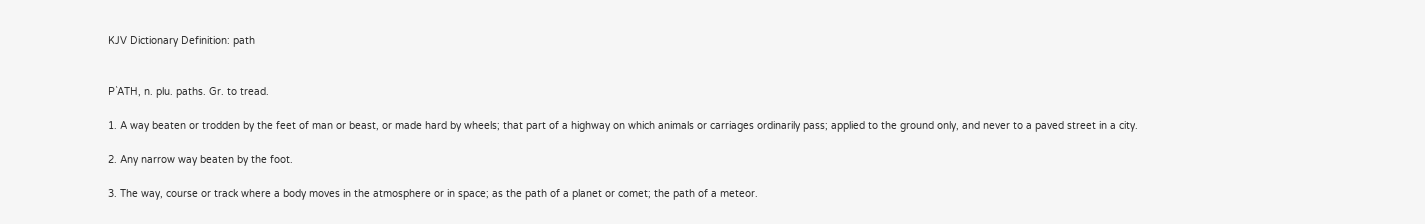KJV Dictionary Definition: path


P`ATH, n. plu. paths. Gr. to tread.

1. A way beaten or trodden by the feet of man or beast, or made hard by wheels; that part of a highway on which animals or carriages ordinarily pass; applied to the ground only, and never to a paved street in a city.

2. Any narrow way beaten by the foot.

3. The way, course or track where a body moves in the atmosphere or in space; as the path of a planet or comet; the path of a meteor.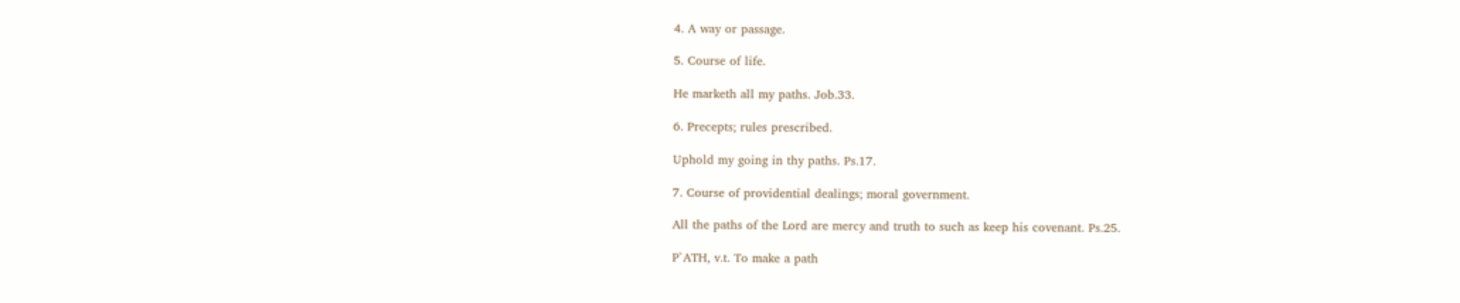4. A way or passage.

5. Course of life.

He marketh all my paths. Job.33.

6. Precepts; rules prescribed.

Uphold my going in thy paths. Ps.17.

7. Course of providential dealings; moral government.

All the paths of the Lord are mercy and truth to such as keep his covenant. Ps.25.

P`ATH, v.t. To make a path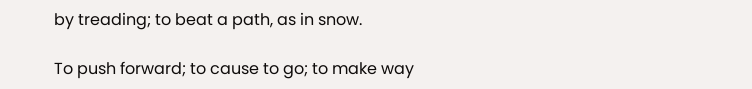by treading; to beat a path, as in snow.

To push forward; to cause to go; to make way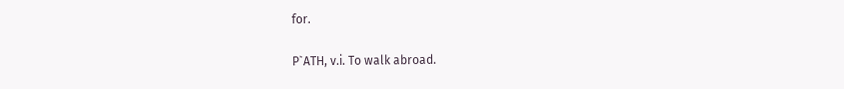for.

P`ATH, v.i. To walk abroad.